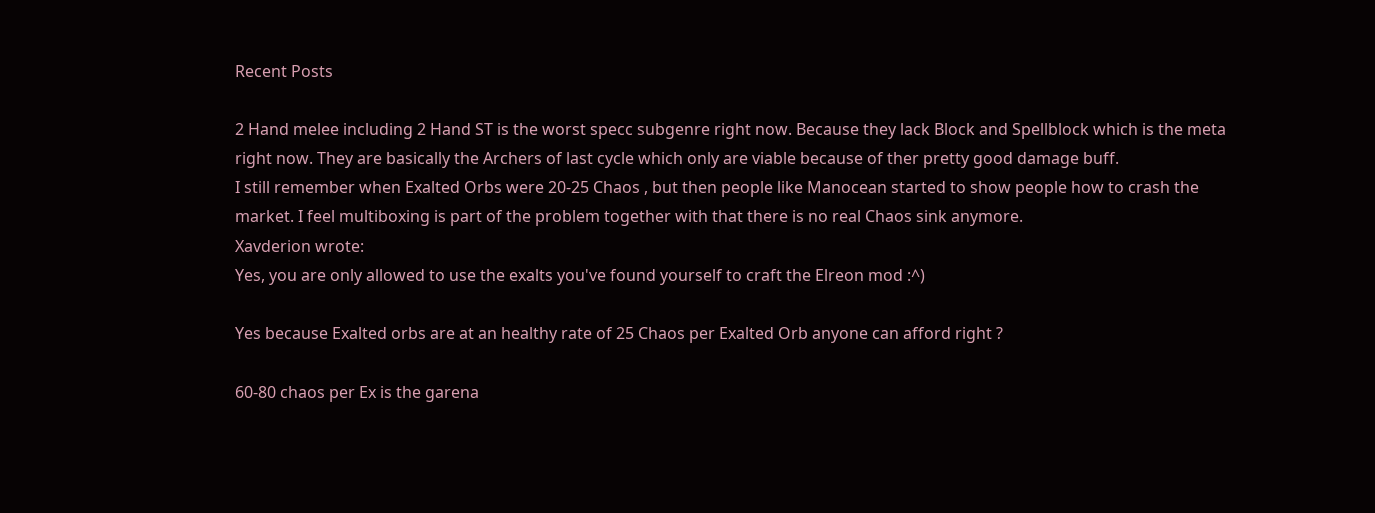Recent Posts

2 Hand melee including 2 Hand ST is the worst specc subgenre right now. Because they lack Block and Spellblock which is the meta right now. They are basically the Archers of last cycle which only are viable because of ther pretty good damage buff.
I still remember when Exalted Orbs were 20-25 Chaos , but then people like Manocean started to show people how to crash the market. I feel multiboxing is part of the problem together with that there is no real Chaos sink anymore.
Xavderion wrote:
Yes, you are only allowed to use the exalts you've found yourself to craft the Elreon mod :^)

Yes because Exalted orbs are at an healthy rate of 25 Chaos per Exalted Orb anyone can afford right ?

60-80 chaos per Ex is the garena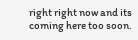right right now and its coming here too soon.